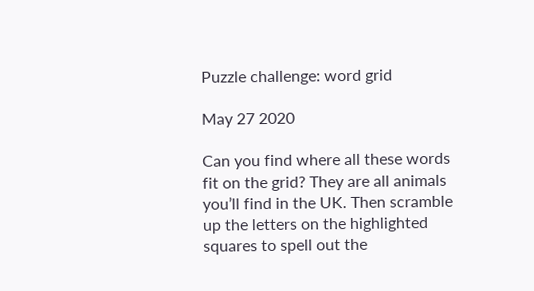Puzzle challenge: word grid

May 27 2020

Can you find where all these words fit on the grid? They are all animals you’ll find in the UK. Then scramble up the letters on the highlighted squares to spell out the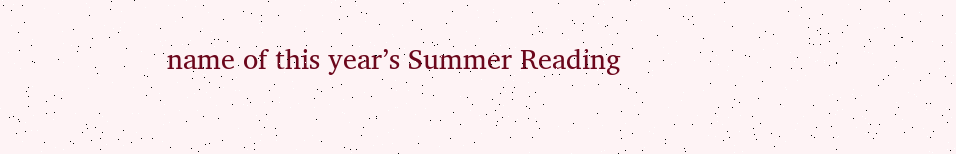name of this year’s Summer Reading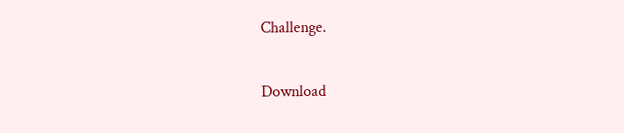Challenge.

Download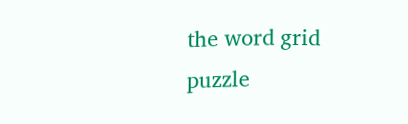the word grid puzzle